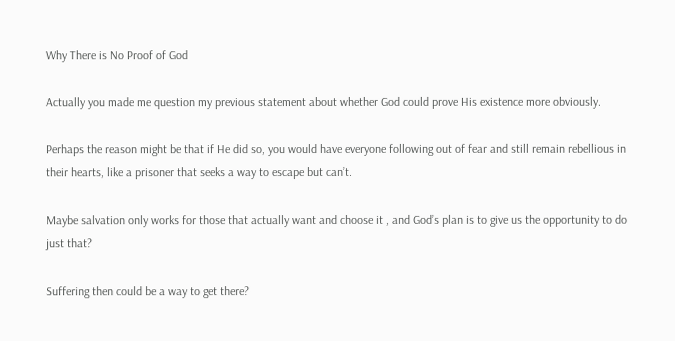Why There is No Proof of God

Actually you made me question my previous statement about whether God could prove His existence more obviously.

Perhaps the reason might be that if He did so, you would have everyone following out of fear and still remain rebellious in their hearts, like a prisoner that seeks a way to escape but can’t.

Maybe salvation only works for those that actually want and choose it , and God’s plan is to give us the opportunity to do just that?

Suffering then could be a way to get there?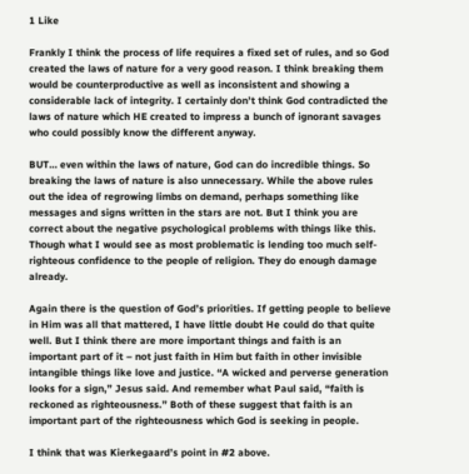1 Like

Frankly I think the process of life requires a fixed set of rules, and so God created the laws of nature for a very good reason. I think breaking them would be counterproductive as well as inconsistent and showing a considerable lack of integrity. I certainly don’t think God contradicted the laws of nature which HE created to impress a bunch of ignorant savages who could possibly know the different anyway.

BUT… even within the laws of nature, God can do incredible things. So breaking the laws of nature is also unnecessary. While the above rules out the idea of regrowing limbs on demand, perhaps something like messages and signs written in the stars are not. But I think you are correct about the negative psychological problems with things like this. Though what I would see as most problematic is lending too much self-righteous confidence to the people of religion. They do enough damage already.

Again there is the question of God’s priorities. If getting people to believe in Him was all that mattered, I have little doubt He could do that quite well. But I think there are more important things and faith is an important part of it – not just faith in Him but faith in other invisible intangible things like love and justice. “A wicked and perverse generation looks for a sign,” Jesus said. And remember what Paul said, “faith is reckoned as righteousness.” Both of these suggest that faith is an important part of the righteousness which God is seeking in people.

I think that was Kierkegaard’s point in #2 above.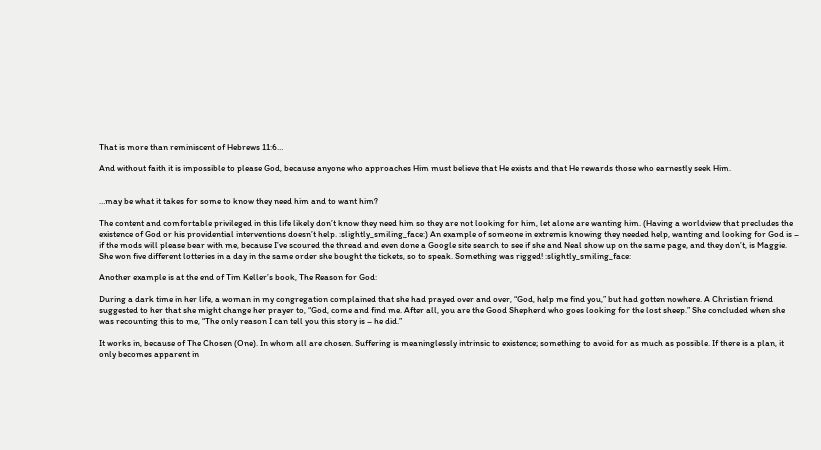That is more than reminiscent of Hebrews 11:6…

And without faith it is impossible to please God, because anyone who approaches Him must believe that He exists and that He rewards those who earnestly seek Him.


…may be what it takes for some to know they need him and to want him?

The content and comfortable privileged in this life likely don’t know they need him so they are not looking for him, let alone are wanting him. (Having a worldview that precludes the existence of God or his providential interventions doesn’t help. :slightly_smiling_face:) An example of someone in extremis knowing they needed help, wanting and looking for God is – if the mods will please bear with me, because I’ve scoured the thread and even done a Google site search to see if she and Neal show up on the same page, and they don’t, is Maggie. She won five different lotteries in a day in the same order she bought the tickets, so to speak. Something was rigged! :slightly_smiling_face:

Another example is at the end of Tim Keller’s book, The Reason for God:

During a dark time in her life, a woman in my congregation complained that she had prayed over and over, “God, help me find you,” but had gotten nowhere. A Christian friend suggested to her that she might change her prayer to, “God, come and find me. After all, you are the Good Shepherd who goes looking for the lost sheep.” She concluded when she was recounting this to me, “The only reason I can tell you this story is – he did.”

It works in, because of The Chosen (One). In whom all are chosen. Suffering is meaninglessly intrinsic to existence; something to avoid for as much as possible. If there is a plan, it only becomes apparent in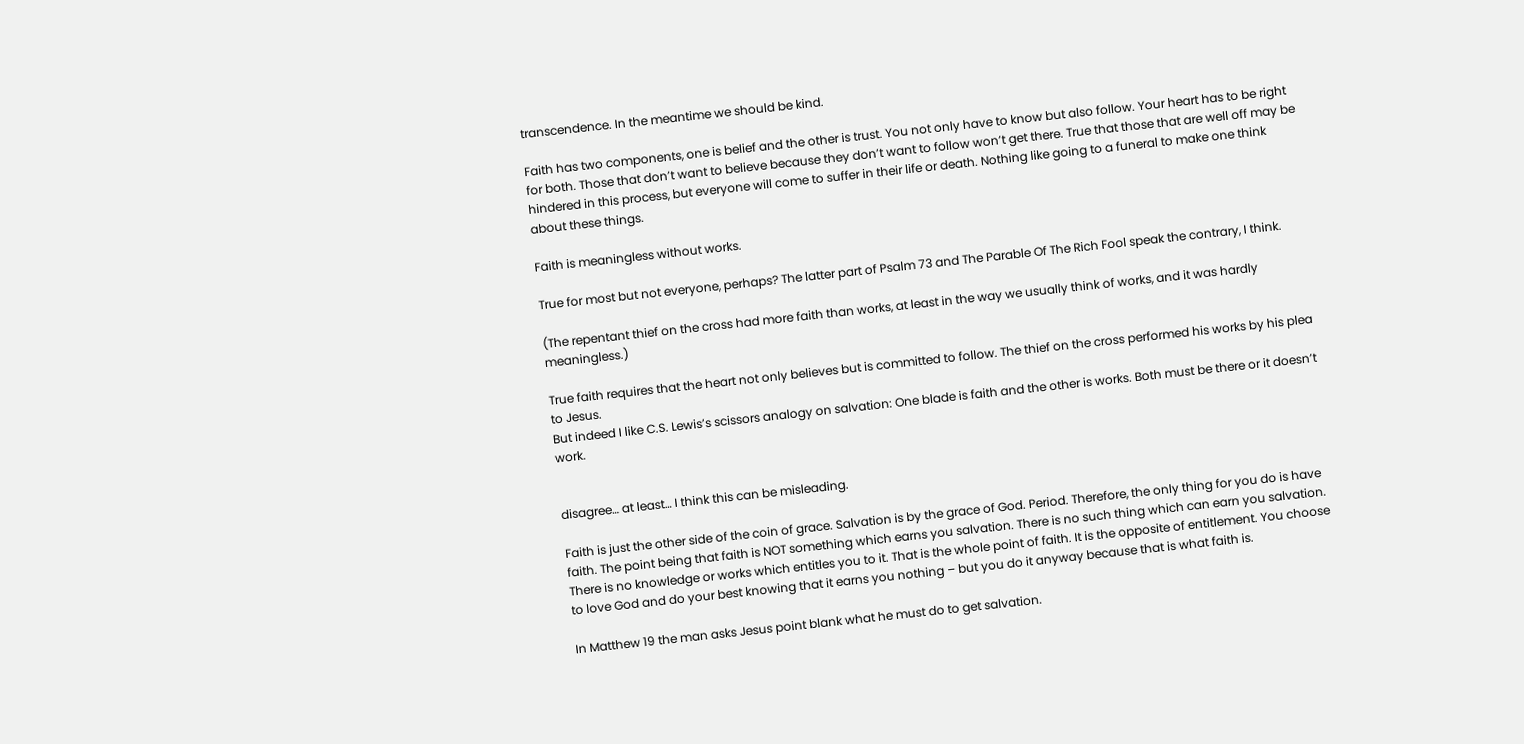transcendence. In the meantime we should be kind.

Faith has two components, one is belief and the other is trust. You not only have to know but also follow. Your heart has to be right for both. Those that don’t want to believe because they don’t want to follow won’t get there. True that those that are well off may be hindered in this process, but everyone will come to suffer in their life or death. Nothing like going to a funeral to make one think about these things.

Faith is meaningless without works.

True for most but not everyone, perhaps? The latter part of Psalm 73 and The Parable Of The Rich Fool speak the contrary, I think.

(The repentant thief on the cross had more faith than works, at least in the way we usually think of works, and it was hardly meaningless.)

True faith requires that the heart not only believes but is committed to follow. The thief on the cross performed his works by his plea to Jesus.
But indeed I like C.S. Lewis’s scissors analogy on salvation: One blade is faith and the other is works. Both must be there or it doesn’t work.


disagree… at least… I think this can be misleading.

Faith is just the other side of the coin of grace. Salvation is by the grace of God. Period. Therefore, the only thing for you do is have faith. The point being that faith is NOT something which earns you salvation. There is no such thing which can earn you salvation. There is no knowledge or works which entitles you to it. That is the whole point of faith. It is the opposite of entitlement. You choose to love God and do your best knowing that it earns you nothing – but you do it anyway because that is what faith is.

In Matthew 19 the man asks Jesus point blank what he must do to get salvation.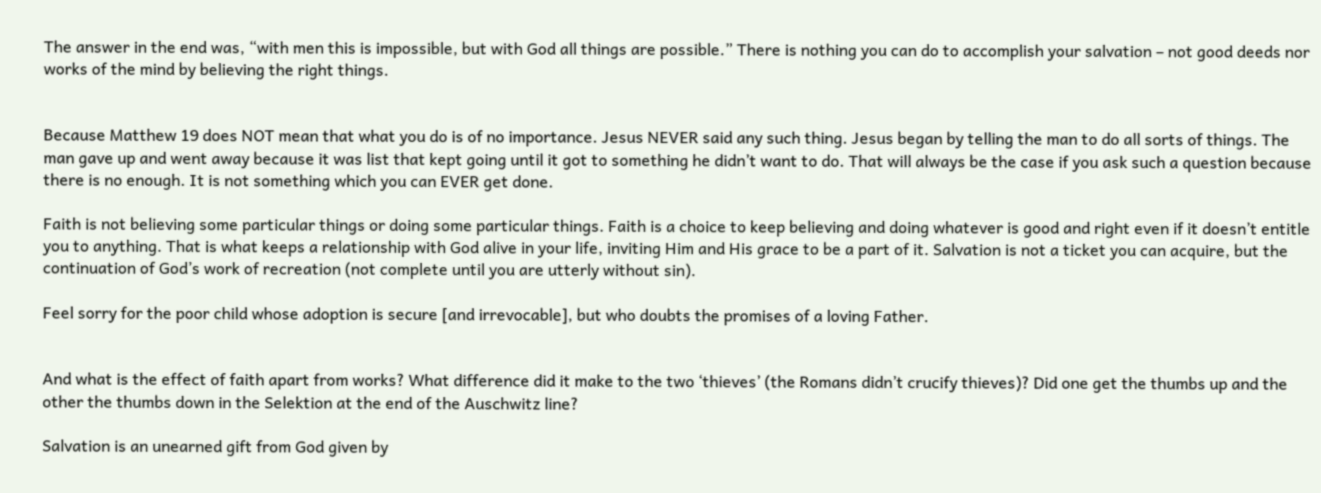The answer in the end was, “with men this is impossible, but with God all things are possible.” There is nothing you can do to accomplish your salvation – not good deeds nor works of the mind by believing the right things.


Because Matthew 19 does NOT mean that what you do is of no importance. Jesus NEVER said any such thing. Jesus began by telling the man to do all sorts of things. The man gave up and went away because it was list that kept going until it got to something he didn’t want to do. That will always be the case if you ask such a question because there is no enough. It is not something which you can EVER get done.

Faith is not believing some particular things or doing some particular things. Faith is a choice to keep believing and doing whatever is good and right even if it doesn’t entitle you to anything. That is what keeps a relationship with God alive in your life, inviting Him and His grace to be a part of it. Salvation is not a ticket you can acquire, but the continuation of God’s work of recreation (not complete until you are utterly without sin).

Feel sorry for the poor child whose adoption is secure [and irrevocable], but who doubts the promises of a loving Father.


And what is the effect of faith apart from works? What difference did it make to the two ‘thieves’ (the Romans didn’t crucify thieves)? Did one get the thumbs up and the other the thumbs down in the Selektion at the end of the Auschwitz line?

Salvation is an unearned gift from God given by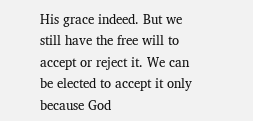His grace indeed. But we still have the free will to accept or reject it. We can be elected to accept it only because God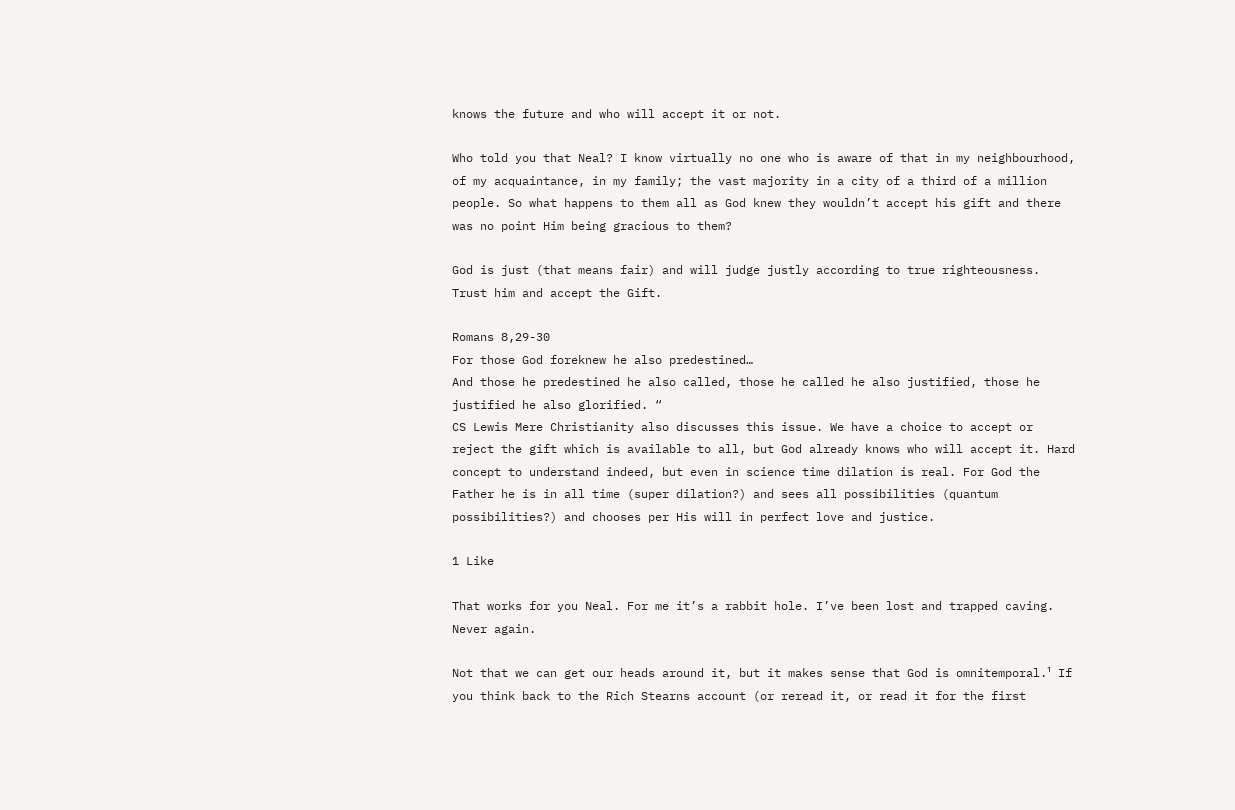knows the future and who will accept it or not.

Who told you that Neal? I know virtually no one who is aware of that in my neighbourhood, of my acquaintance, in my family; the vast majority in a city of a third of a million people. So what happens to them all as God knew they wouldn’t accept his gift and there was no point Him being gracious to them?

God is just (that means fair) and will judge justly according to true righteousness. Trust him and accept the Gift.

Romans 8,29-30
For those God foreknew he also predestined…
And those he predestined he also called, those he called he also justified, those he justified he also glorified. “
CS Lewis Mere Christianity also discusses this issue. We have a choice to accept or reject the gift which is available to all, but God already knows who will accept it. Hard concept to understand indeed, but even in science time dilation is real. For God the Father he is in all time (super dilation?) and sees all possibilities (quantum possibilities?) and chooses per His will in perfect love and justice.

1 Like

That works for you Neal. For me it’s a rabbit hole. I’ve been lost and trapped caving. Never again.

Not that we can get our heads around it, but it makes sense that God is omnitemporal.¹ If you think back to the Rich Stearns account (or reread it, or read it for the first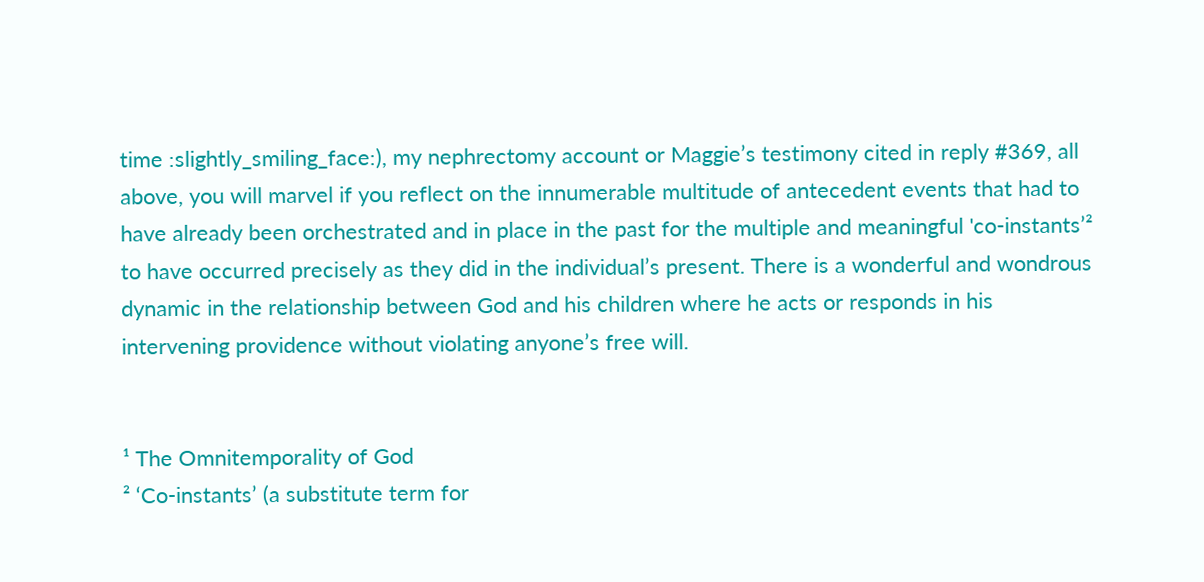time :slightly_smiling_face:), my nephrectomy account or Maggie’s testimony cited in reply #369, all above, you will marvel if you reflect on the innumerable multitude of antecedent events that had to have already been orchestrated and in place in the past for the multiple and meaningful 'co-instants’² to have occurred precisely as they did in the individual’s present. There is a wonderful and wondrous dynamic in the relationship between God and his children where he acts or responds in his intervening providence without violating anyone’s free will.


¹ The Omnitemporality of God
² ‘Co-instants’ (a substitute term for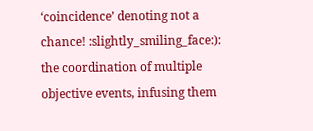‘coincidence’ denoting not a chance! :slightly_smiling_face:): the coordination of multiple objective events, infusing them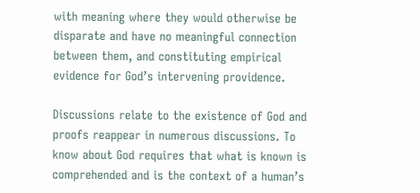with meaning where they would otherwise be disparate and have no meaningful connection between them, and constituting empirical evidence for God’s intervening providence.

Discussions relate to the existence of God and proofs reappear in numerous discussions. To know about God requires that what is known is comprehended and is the context of a human’s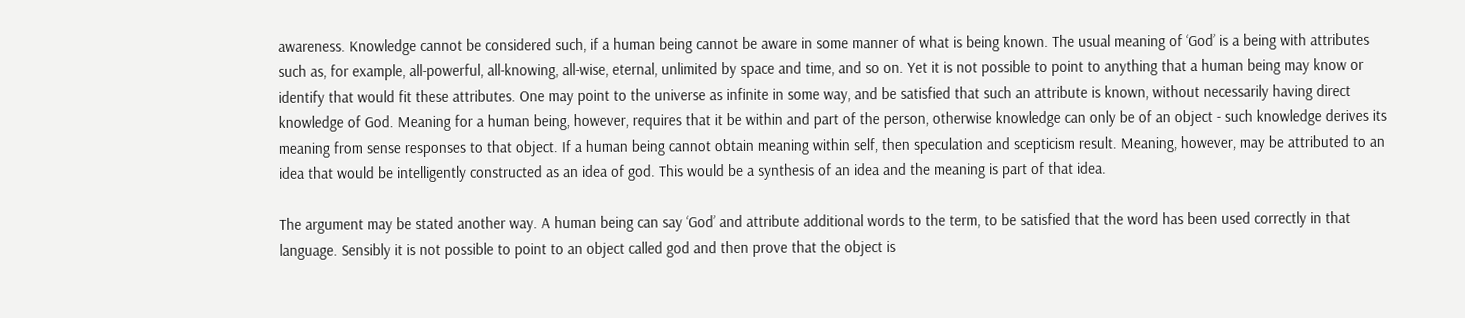awareness. Knowledge cannot be considered such, if a human being cannot be aware in some manner of what is being known. The usual meaning of ‘God’ is a being with attributes such as, for example, all-powerful, all-knowing, all-wise, eternal, unlimited by space and time, and so on. Yet it is not possible to point to anything that a human being may know or identify that would fit these attributes. One may point to the universe as infinite in some way, and be satisfied that such an attribute is known, without necessarily having direct knowledge of God. Meaning for a human being, however, requires that it be within and part of the person, otherwise knowledge can only be of an object - such knowledge derives its meaning from sense responses to that object. If a human being cannot obtain meaning within self, then speculation and scepticism result. Meaning, however, may be attributed to an idea that would be intelligently constructed as an idea of god. This would be a synthesis of an idea and the meaning is part of that idea.

The argument may be stated another way. A human being can say ‘God’ and attribute additional words to the term, to be satisfied that the word has been used correctly in that language. Sensibly it is not possible to point to an object called god and then prove that the object is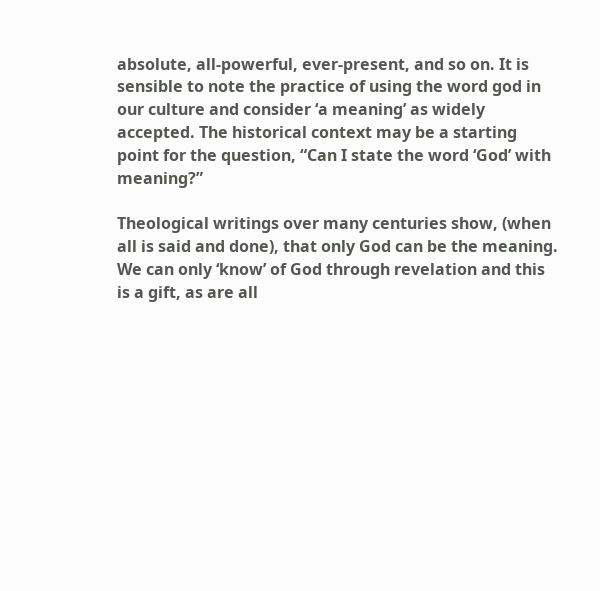absolute, all-powerful, ever-present, and so on. It is sensible to note the practice of using the word god in our culture and consider ‘a meaning’ as widely accepted. The historical context may be a starting point for the question, “Can I state the word ‘God’ with meaning?”

Theological writings over many centuries show, (when all is said and done), that only God can be the meaning. We can only ‘know’ of God through revelation and this is a gift, as are all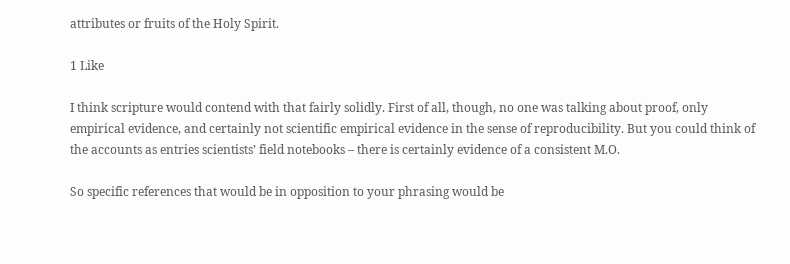attributes or fruits of the Holy Spirit.

1 Like

I think scripture would contend with that fairly solidly. First of all, though, no one was talking about proof, only empirical evidence, and certainly not scientific empirical evidence in the sense of reproducibility. But you could think of the accounts as entries scientists’ field notebooks – there is certainly evidence of a consistent M.O.

So specific references that would be in opposition to your phrasing would be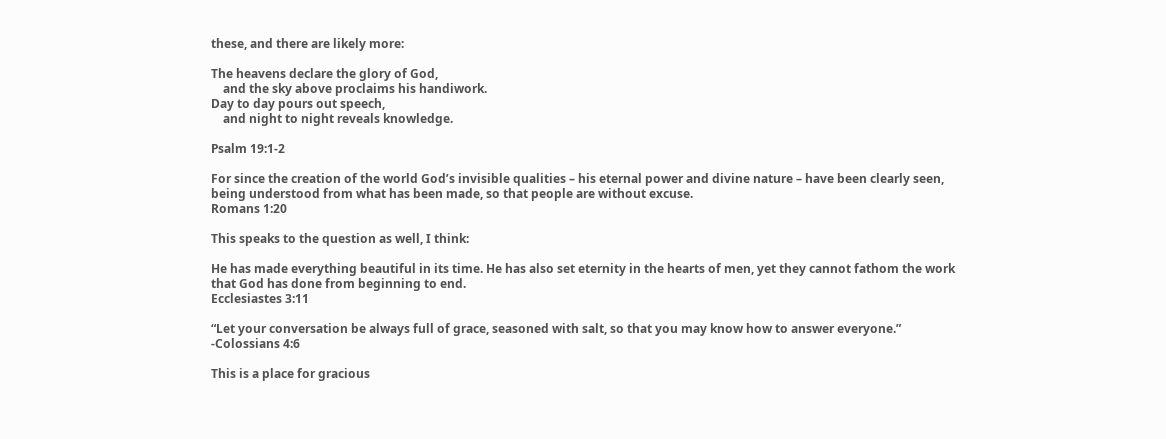these, and there are likely more:

The heavens declare the glory of God,
    and the sky above proclaims his handiwork.
Day to day pours out speech,
    and night to night reveals knowledge.

Psalm 19:1-2

For since the creation of the world God’s invisible qualities – his eternal power and divine nature – have been clearly seen, being understood from what has been made, so that people are without excuse.
Romans 1:20

This speaks to the question as well, I think:

He has made everything beautiful in its time. He has also set eternity in the hearts of men, yet they cannot fathom the work that God has done from beginning to end.
Ecclesiastes 3:11

“Let your conversation be always full of grace, seasoned with salt, so that you may know how to answer everyone.” -Colossians 4:6

This is a place for gracious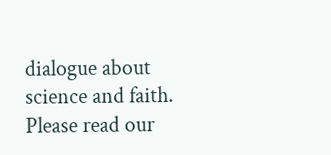dialogue about science and faith. Please read our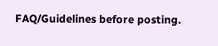FAQ/Guidelines before posting.